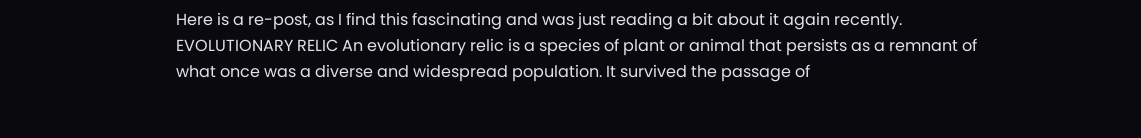Here is a re-post, as I find this fascinating and was just reading a bit about it again recently.   EVOLUTIONARY RELIC An evolutionary relic is a species of plant or animal that persists as a remnant of what once was a diverse and widespread population. It survived the passage of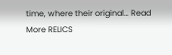time, where their original… Read More RELICS